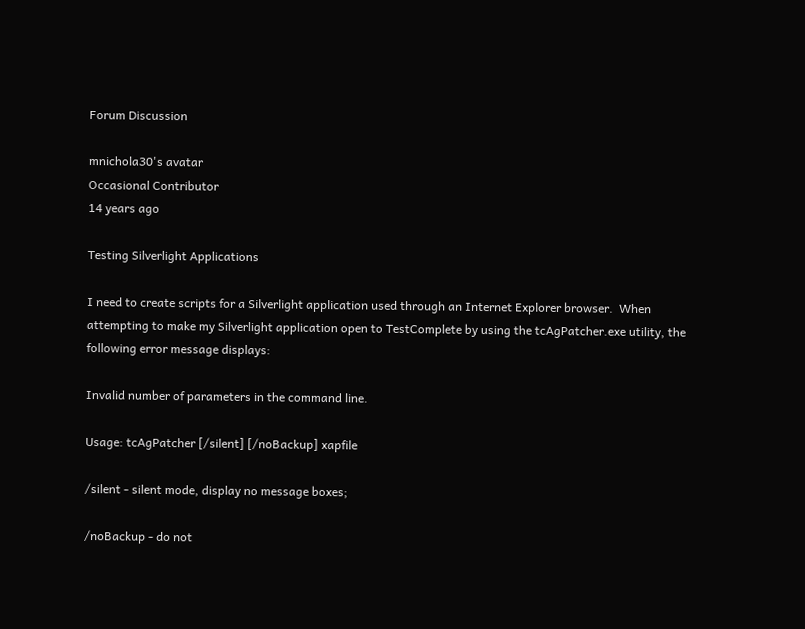Forum Discussion

mnichola30's avatar
Occasional Contributor
14 years ago

Testing Silverlight Applications

I need to create scripts for a Silverlight application used through an Internet Explorer browser.  When attempting to make my Silverlight application open to TestComplete by using the tcAgPatcher.exe utility, the following error message displays:

Invalid number of parameters in the command line.

Usage: tcAgPatcher [/silent] [/noBackup] xapfile

/silent - silent mode, display no message boxes;

/noBackup - do not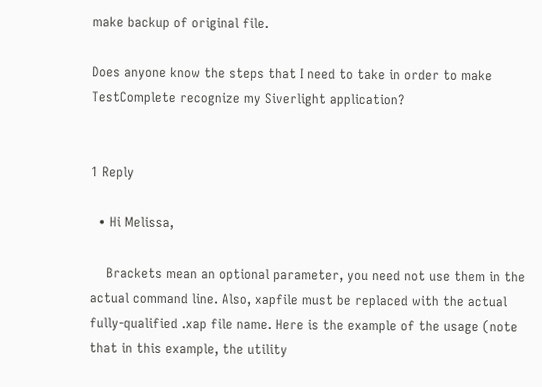make backup of original file.

Does anyone know the steps that I need to take in order to make TestComplete recognize my Siverlight application?


1 Reply

  • Hi Melissa,

    Brackets mean an optional parameter, you need not use them in the actual command line. Also, xapfile must be replaced with the actual fully-qualified .xap file name. Here is the example of the usage (note that in this example, the utility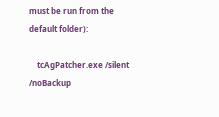must be run from the default folder):

    tcAgPatcher.exe /silent /noBackup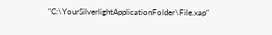"C:\YourSilverlightApplicationFolder\File.xap"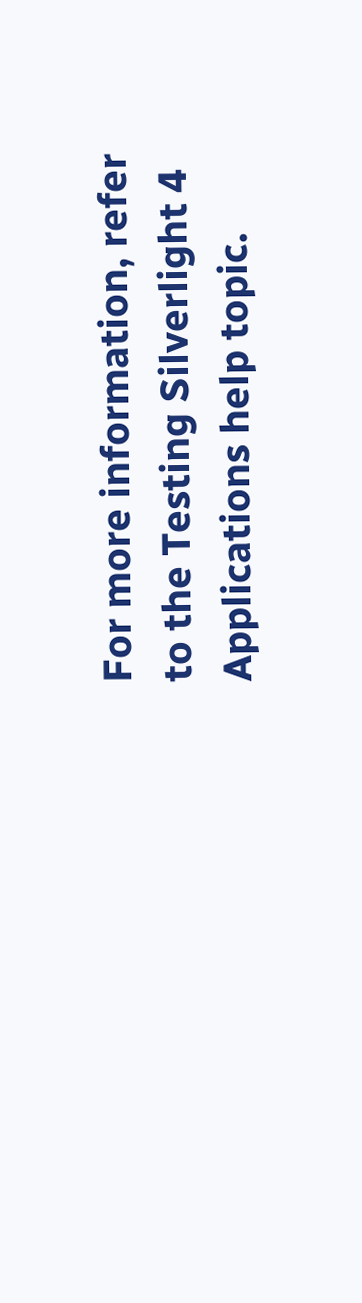For more information, refer to the Testing Silverlight 4 Applications help topic.